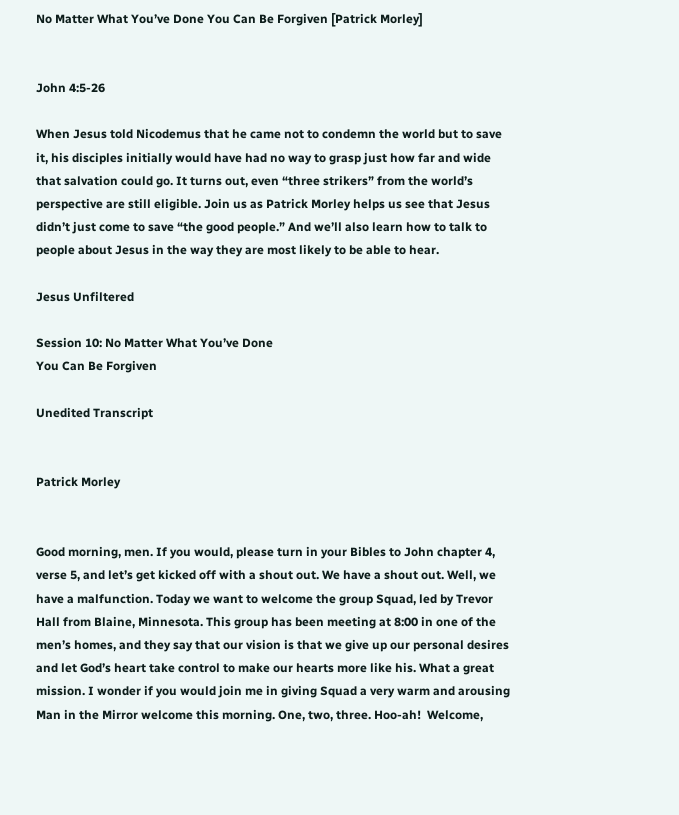No Matter What You’ve Done You Can Be Forgiven [Patrick Morley]


John 4:5-26

When Jesus told Nicodemus that he came not to condemn the world but to save it, his disciples initially would have had no way to grasp just how far and wide that salvation could go. It turns out, even “three strikers” from the world’s perspective are still eligible. Join us as Patrick Morley helps us see that Jesus didn’t just come to save “the good people.” And we’ll also learn how to talk to people about Jesus in the way they are most likely to be able to hear.

Jesus Unfiltered

Session 10: No Matter What You’ve Done
You Can Be Forgiven

Unedited Transcript


Patrick Morley


Good morning, men. If you would, please turn in your Bibles to John chapter 4, verse 5, and let’s get kicked off with a shout out. We have a shout out. Well, we have a malfunction. Today we want to welcome the group Squad, led by Trevor Hall from Blaine, Minnesota. This group has been meeting at 8:00 in one of the men’s homes, and they say that our vision is that we give up our personal desires and let God’s heart take control to make our hearts more like his. What a great mission. I wonder if you would join me in giving Squad a very warm and arousing Man in the Mirror welcome this morning. One, two, three. Hoo-ah!  Welcome,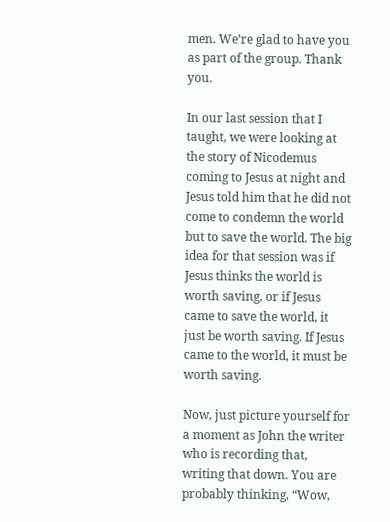men. We’re glad to have you as part of the group. Thank you.

In our last session that I taught, we were looking at the story of Nicodemus coming to Jesus at night and Jesus told him that he did not come to condemn the world but to save the world. The big idea for that session was if Jesus thinks the world is worth saving, or if Jesus came to save the world, it just be worth saving. If Jesus came to the world, it must be worth saving.

Now, just picture yourself for a moment as John the writer who is recording that, writing that down. You are probably thinking, “Wow,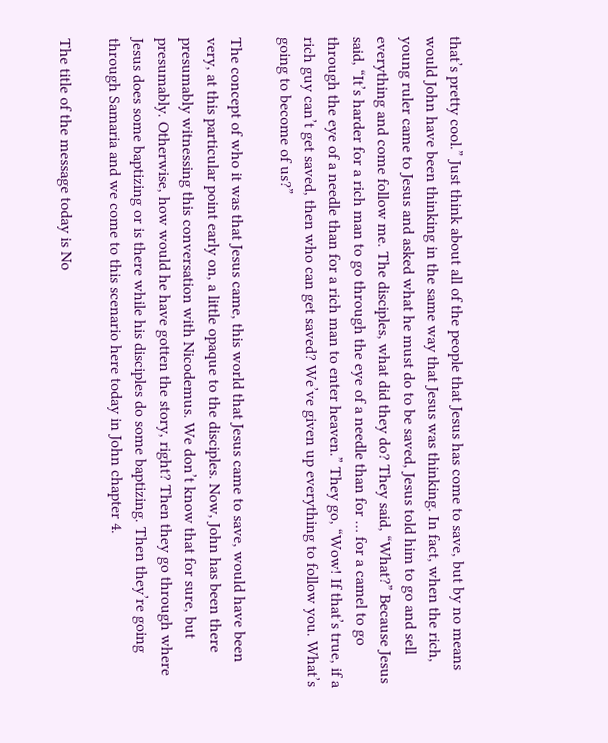that’s pretty cool.” Just think about all of the people that Jesus has come to save, but by no means would John have been thinking in the same way that Jesus was thinking. In fact, when the rich, young ruler came to Jesus and asked what he must do to be saved, Jesus told him to go and sell everything and come follow me. The disciples, what did they do? They said, “What?” Because Jesus said, “It’s harder for a rich man to go through the eye of a needle than for … for a camel to go through the eye of a needle than for a rich man to enter heaven.” They go, “Wow! If that’s true, if a rich guy can’t get saved, then who can get saved? We’ve given up everything to follow you. What’s going to become of us?”

The concept of who it was that Jesus came, this world that Jesus came to save, would have been very, at this particular point early on, a little opaque to the disciples. Now, John has been there presumably witnessing this conversation with Nicodemus. We don’t know that for sure, but presumably. Otherwise, how would he have gotten the story, right? Then they go through where Jesus does some baptizing or is there while his disciples do some baptizing. Then they’re going through Samaria and we come to this scenario here today in John chapter 4.

The title of the message today is No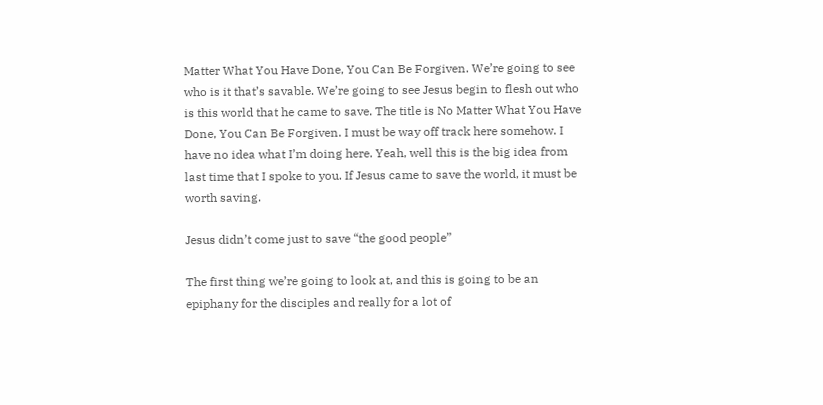Matter What You Have Done, You Can Be Forgiven. We’re going to see who is it that’s savable. We’re going to see Jesus begin to flesh out who is this world that he came to save. The title is No Matter What You Have Done, You Can Be Forgiven. I must be way off track here somehow. I have no idea what I’m doing here. Yeah, well this is the big idea from last time that I spoke to you. If Jesus came to save the world, it must be worth saving.

Jesus didn’t come just to save “the good people”

The first thing we’re going to look at, and this is going to be an epiphany for the disciples and really for a lot of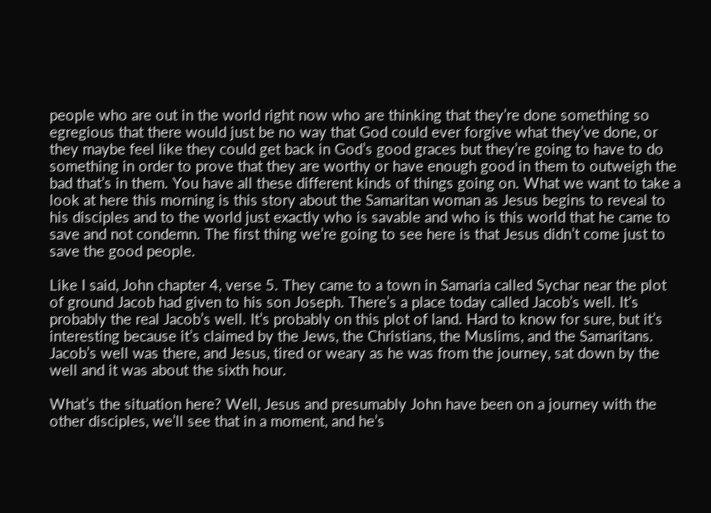people who are out in the world right now who are thinking that they’re done something so egregious that there would just be no way that God could ever forgive what they’ve done, or they maybe feel like they could get back in God’s good graces but they’re going to have to do something in order to prove that they are worthy or have enough good in them to outweigh the bad that’s in them. You have all these different kinds of things going on. What we want to take a look at here this morning is this story about the Samaritan woman as Jesus begins to reveal to his disciples and to the world just exactly who is savable and who is this world that he came to save and not condemn. The first thing we’re going to see here is that Jesus didn’t come just to save the good people.

Like I said, John chapter 4, verse 5. They came to a town in Samaria called Sychar near the plot of ground Jacob had given to his son Joseph. There’s a place today called Jacob’s well. It’s probably the real Jacob’s well. It’s probably on this plot of land. Hard to know for sure, but it’s interesting because it’s claimed by the Jews, the Christians, the Muslims, and the Samaritans. Jacob’s well was there, and Jesus, tired or weary as he was from the journey, sat down by the well and it was about the sixth hour.

What’s the situation here? Well, Jesus and presumably John have been on a journey with the other disciples, we’ll see that in a moment, and he’s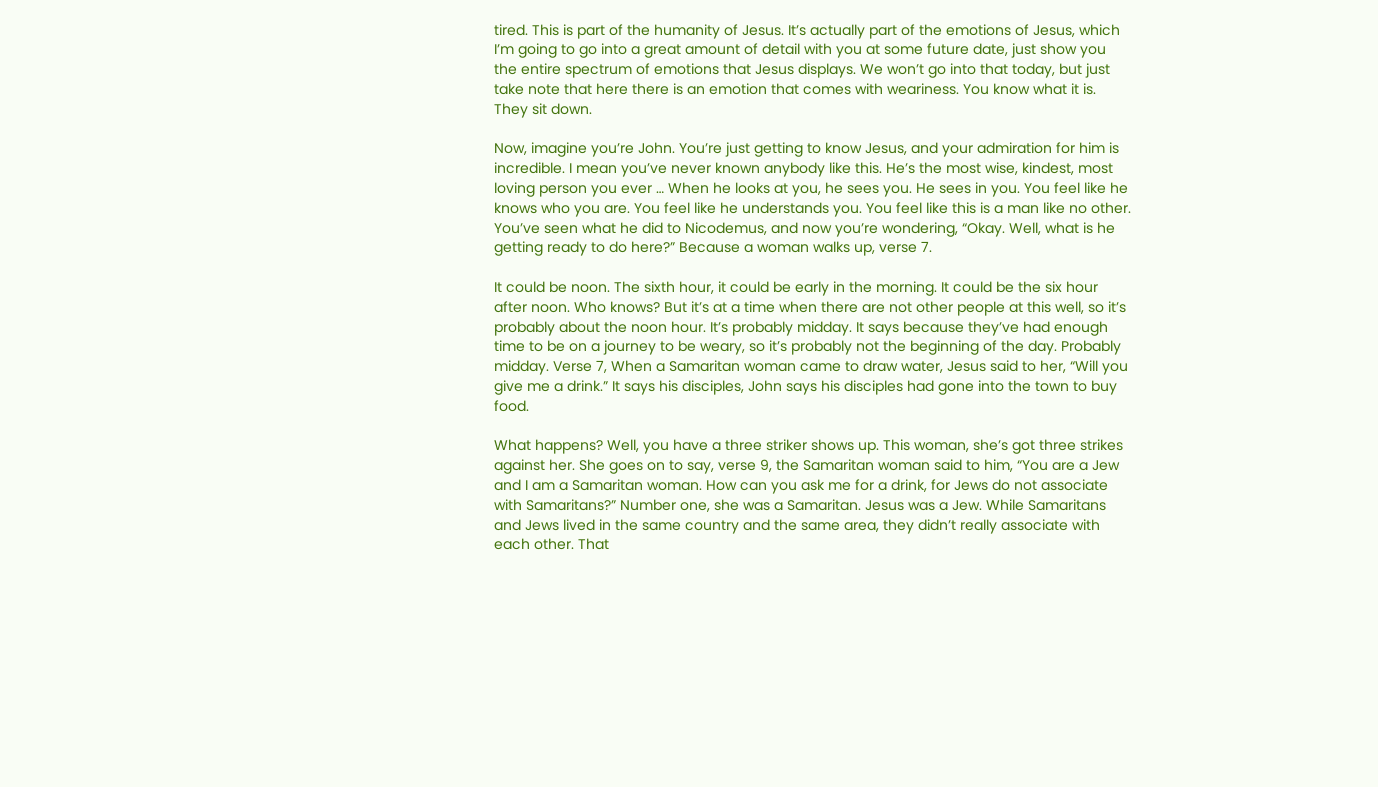tired. This is part of the humanity of Jesus. It’s actually part of the emotions of Jesus, which I’m going to go into a great amount of detail with you at some future date, just show you the entire spectrum of emotions that Jesus displays. We won’t go into that today, but just take note that here there is an emotion that comes with weariness. You know what it is. They sit down.

Now, imagine you’re John. You’re just getting to know Jesus, and your admiration for him is incredible. I mean you’ve never known anybody like this. He’s the most wise, kindest, most loving person you ever … When he looks at you, he sees you. He sees in you. You feel like he knows who you are. You feel like he understands you. You feel like this is a man like no other. You’ve seen what he did to Nicodemus, and now you’re wondering, “Okay. Well, what is he getting ready to do here?” Because a woman walks up, verse 7.

It could be noon. The sixth hour, it could be early in the morning. It could be the six hour after noon. Who knows? But it’s at a time when there are not other people at this well, so it’s probably about the noon hour. It’s probably midday. It says because they’ve had enough time to be on a journey to be weary, so it’s probably not the beginning of the day. Probably midday. Verse 7, When a Samaritan woman came to draw water, Jesus said to her, “Will you give me a drink.” It says his disciples, John says his disciples had gone into the town to buy food.

What happens? Well, you have a three striker shows up. This woman, she’s got three strikes against her. She goes on to say, verse 9, the Samaritan woman said to him, “You are a Jew and I am a Samaritan woman. How can you ask me for a drink, for Jews do not associate with Samaritans?” Number one, she was a Samaritan. Jesus was a Jew. While Samaritans and Jews lived in the same country and the same area, they didn’t really associate with each other. That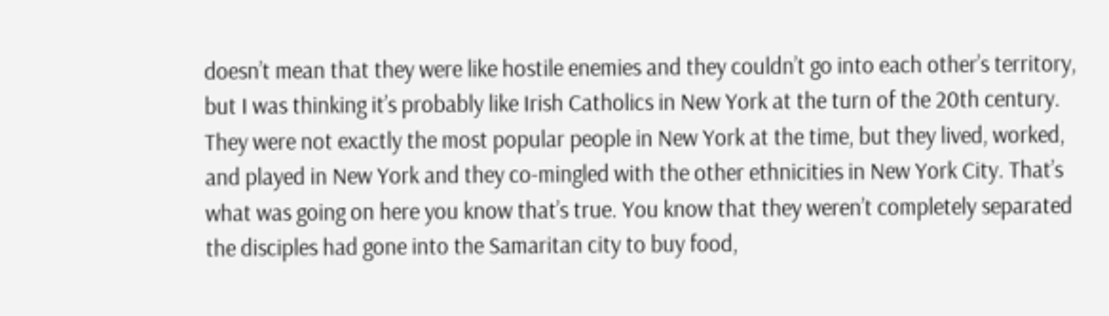doesn’t mean that they were like hostile enemies and they couldn’t go into each other’s territory, but I was thinking it’s probably like Irish Catholics in New York at the turn of the 20th century. They were not exactly the most popular people in New York at the time, but they lived, worked, and played in New York and they co-mingled with the other ethnicities in New York City. That’s what was going on here you know that’s true. You know that they weren’t completely separated the disciples had gone into the Samaritan city to buy food,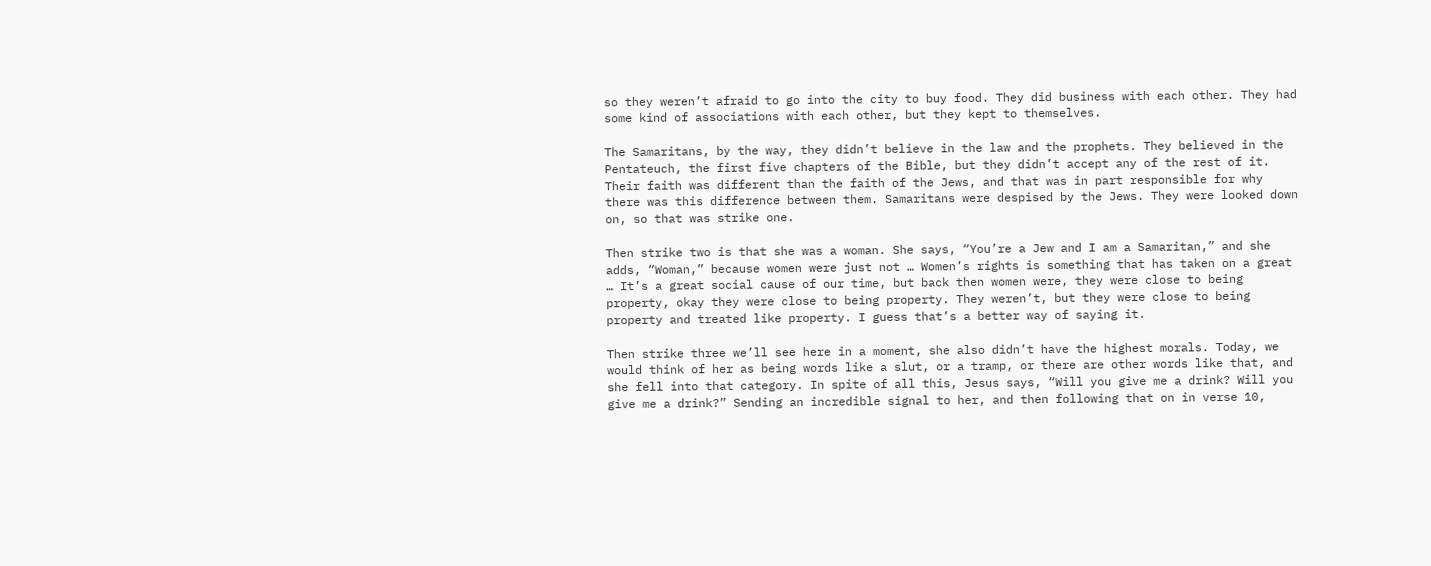so they weren’t afraid to go into the city to buy food. They did business with each other. They had some kind of associations with each other, but they kept to themselves.

The Samaritans, by the way, they didn’t believe in the law and the prophets. They believed in the Pentateuch, the first five chapters of the Bible, but they didn’t accept any of the rest of it. Their faith was different than the faith of the Jews, and that was in part responsible for why there was this difference between them. Samaritans were despised by the Jews. They were looked down on, so that was strike one.

Then strike two is that she was a woman. She says, “You’re a Jew and I am a Samaritan,” and she adds, “Woman,” because women were just not … Women’s rights is something that has taken on a great … It’s a great social cause of our time, but back then women were, they were close to being property, okay they were close to being property. They weren’t, but they were close to being property and treated like property. I guess that’s a better way of saying it.

Then strike three we’ll see here in a moment, she also didn’t have the highest morals. Today, we would think of her as being words like a slut, or a tramp, or there are other words like that, and she fell into that category. In spite of all this, Jesus says, “Will you give me a drink? Will you give me a drink?” Sending an incredible signal to her, and then following that on in verse 10,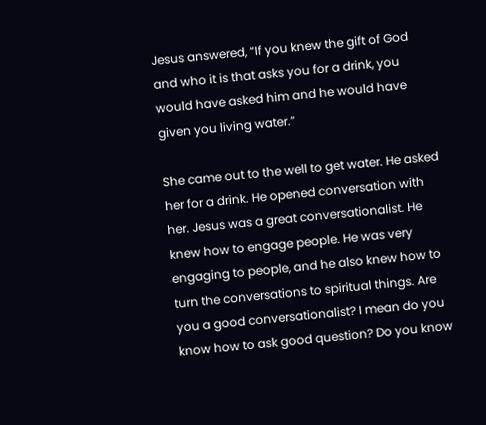Jesus answered, “If you knew the gift of God and who it is that asks you for a drink, you would have asked him and he would have given you living water.”

She came out to the well to get water. He asked her for a drink. He opened conversation with her. Jesus was a great conversationalist. He knew how to engage people. He was very engaging to people, and he also knew how to turn the conversations to spiritual things. Are you a good conversationalist? I mean do you know how to ask good question? Do you know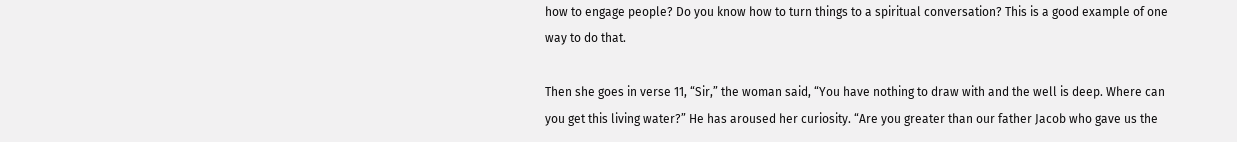how to engage people? Do you know how to turn things to a spiritual conversation? This is a good example of one way to do that.

Then she goes in verse 11, “Sir,” the woman said, “You have nothing to draw with and the well is deep. Where can you get this living water?” He has aroused her curiosity. “Are you greater than our father Jacob who gave us the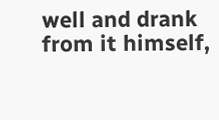well and drank from it himself,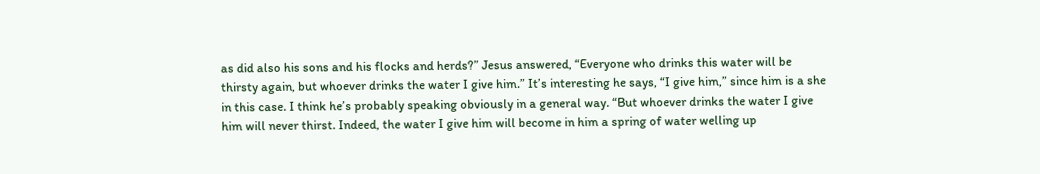as did also his sons and his flocks and herds?” Jesus answered, “Everyone who drinks this water will be thirsty again, but whoever drinks the water I give him.” It’s interesting he says, “I give him,” since him is a she in this case. I think he’s probably speaking obviously in a general way. “But whoever drinks the water I give him will never thirst. Indeed, the water I give him will become in him a spring of water welling up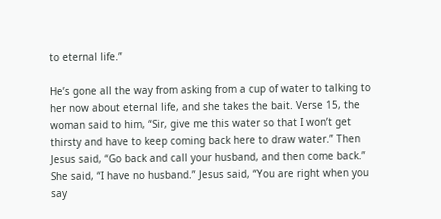to eternal life.”

He’s gone all the way from asking from a cup of water to talking to her now about eternal life, and she takes the bait. Verse 15, the woman said to him, “Sir, give me this water so that I won’t get thirsty and have to keep coming back here to draw water.” Then Jesus said, “Go back and call your husband, and then come back.” She said, “I have no husband.” Jesus said, “You are right when you say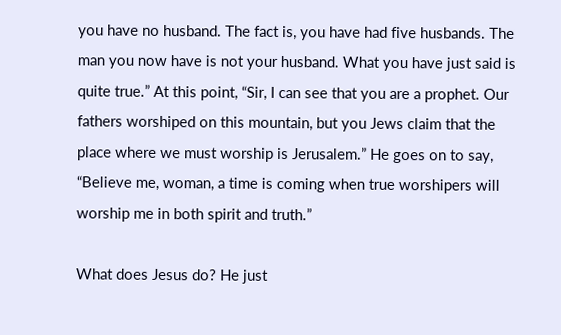you have no husband. The fact is, you have had five husbands. The man you now have is not your husband. What you have just said is quite true.” At this point, “Sir, I can see that you are a prophet. Our fathers worshiped on this mountain, but you Jews claim that the place where we must worship is Jerusalem.” He goes on to say, “Believe me, woman, a time is coming when true worshipers will worship me in both spirit and truth.”

What does Jesus do? He just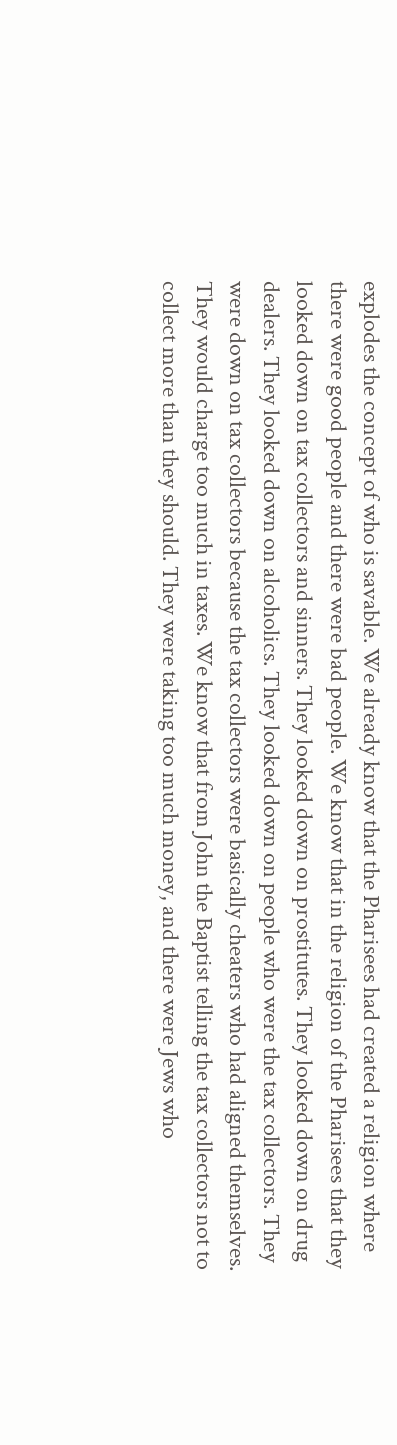explodes the concept of who is savable. We already know that the Pharisees had created a religion where there were good people and there were bad people. We know that in the religion of the Pharisees that they looked down on tax collectors and sinners. They looked down on prostitutes. They looked down on drug dealers. They looked down on alcoholics. They looked down on people who were the tax collectors. They were down on tax collectors because the tax collectors were basically cheaters who had aligned themselves. They would charge too much in taxes. We know that from John the Baptist telling the tax collectors not to collect more than they should. They were taking too much money, and there were Jews who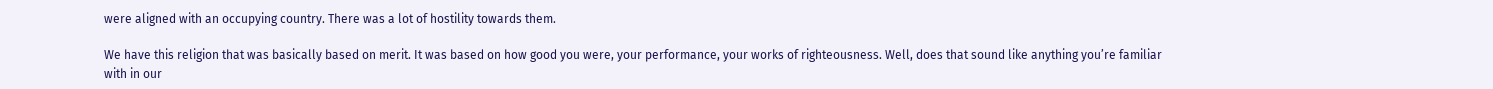were aligned with an occupying country. There was a lot of hostility towards them.

We have this religion that was basically based on merit. It was based on how good you were, your performance, your works of righteousness. Well, does that sound like anything you’re familiar with in our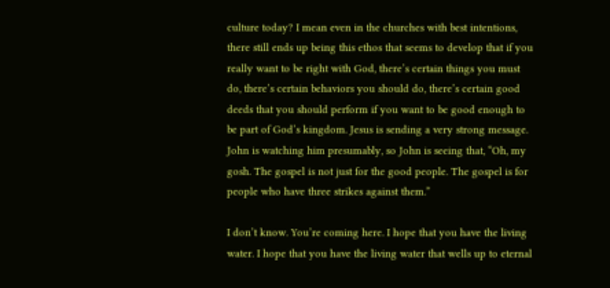culture today? I mean even in the churches with best intentions, there still ends up being this ethos that seems to develop that if you really want to be right with God, there’s certain things you must do, there’s certain behaviors you should do, there’s certain good deeds that you should perform if you want to be good enough to be part of God’s kingdom. Jesus is sending a very strong message. John is watching him presumably, so John is seeing that, “Oh, my gosh. The gospel is not just for the good people. The gospel is for people who have three strikes against them.”

I don’t know. You’re coming here. I hope that you have the living water. I hope that you have the living water that wells up to eternal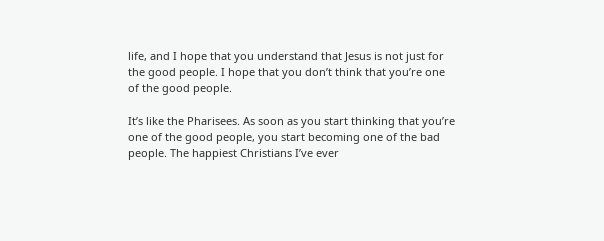life, and I hope that you understand that Jesus is not just for the good people. I hope that you don’t think that you’re one of the good people.

It’s like the Pharisees. As soon as you start thinking that you’re one of the good people, you start becoming one of the bad people. The happiest Christians I’ve ever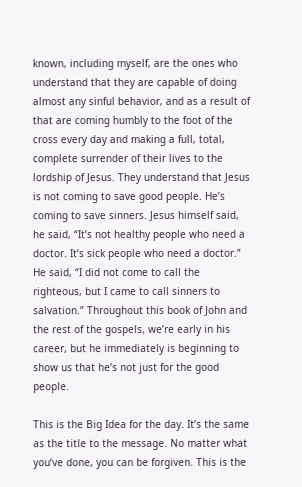known, including myself, are the ones who understand that they are capable of doing almost any sinful behavior, and as a result of that are coming humbly to the foot of the cross every day and making a full, total, complete surrender of their lives to the lordship of Jesus. They understand that Jesus is not coming to save good people. He’s coming to save sinners. Jesus himself said, he said, “It’s not healthy people who need a doctor. It’s sick people who need a doctor.” He said, “I did not come to call the righteous, but I came to call sinners to salvation.” Throughout this book of John and the rest of the gospels, we’re early in his career, but he immediately is beginning to show us that he’s not just for the good people.

This is the Big Idea for the day. It’s the same as the title to the message. No matter what you’ve done, you can be forgiven. This is the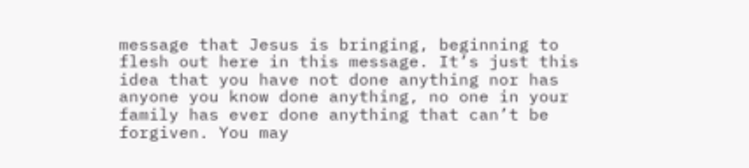message that Jesus is bringing, beginning to flesh out here in this message. It’s just this idea that you have not done anything nor has anyone you know done anything, no one in your family has ever done anything that can’t be forgiven. You may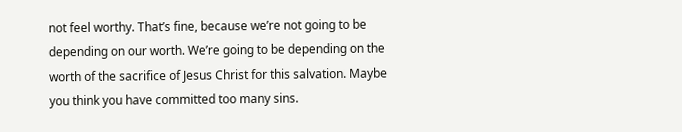not feel worthy. That’s fine, because we’re not going to be depending on our worth. We’re going to be depending on the worth of the sacrifice of Jesus Christ for this salvation. Maybe you think you have committed too many sins.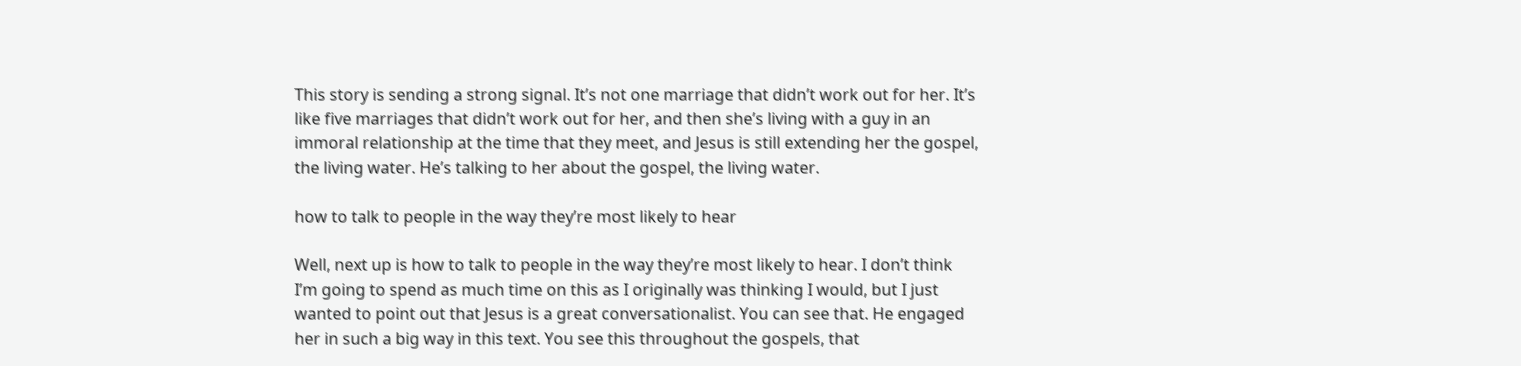This story is sending a strong signal. It’s not one marriage that didn’t work out for her. It’s like five marriages that didn’t work out for her, and then she’s living with a guy in an immoral relationship at the time that they meet, and Jesus is still extending her the gospel, the living water. He’s talking to her about the gospel, the living water.

how to talk to people in the way they’re most likely to hear

Well, next up is how to talk to people in the way they’re most likely to hear. I don’t think I’m going to spend as much time on this as I originally was thinking I would, but I just wanted to point out that Jesus is a great conversationalist. You can see that. He engaged her in such a big way in this text. You see this throughout the gospels, that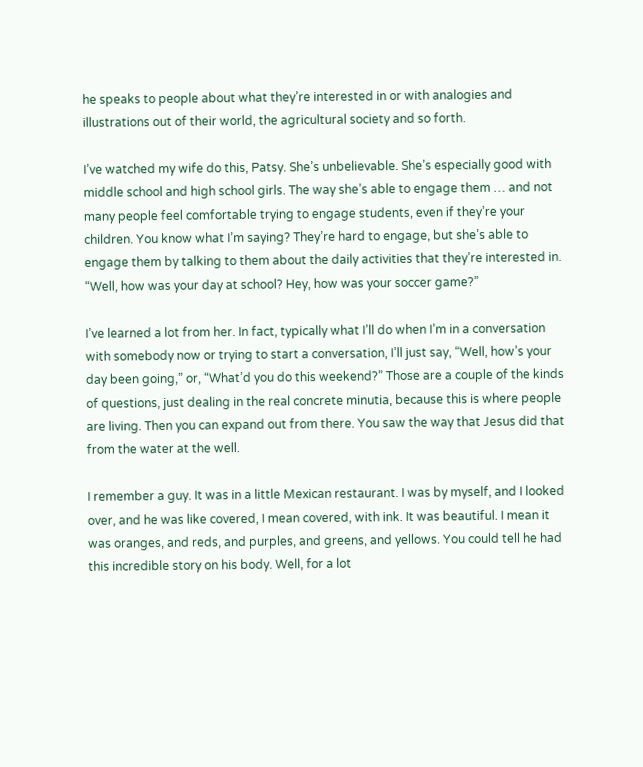he speaks to people about what they’re interested in or with analogies and illustrations out of their world, the agricultural society and so forth.

I’ve watched my wife do this, Patsy. She’s unbelievable. She’s especially good with middle school and high school girls. The way she’s able to engage them … and not many people feel comfortable trying to engage students, even if they’re your children. You know what I’m saying? They’re hard to engage, but she’s able to engage them by talking to them about the daily activities that they’re interested in. “Well, how was your day at school? Hey, how was your soccer game?”

I’ve learned a lot from her. In fact, typically what I’ll do when I’m in a conversation with somebody now or trying to start a conversation, I’ll just say, “Well, how’s your day been going,” or, “What’d you do this weekend?” Those are a couple of the kinds of questions, just dealing in the real concrete minutia, because this is where people are living. Then you can expand out from there. You saw the way that Jesus did that from the water at the well.

I remember a guy. It was in a little Mexican restaurant. I was by myself, and I looked over, and he was like covered, I mean covered, with ink. It was beautiful. I mean it was oranges, and reds, and purples, and greens, and yellows. You could tell he had this incredible story on his body. Well, for a lot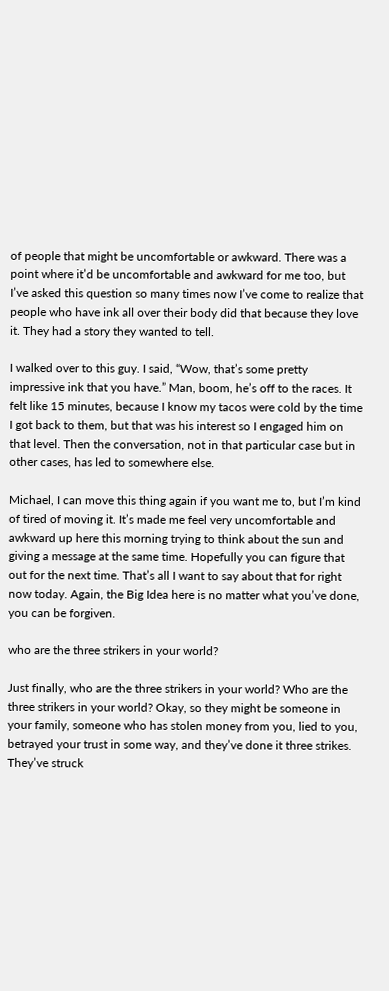of people that might be uncomfortable or awkward. There was a point where it’d be uncomfortable and awkward for me too, but I’ve asked this question so many times now I’ve come to realize that people who have ink all over their body did that because they love it. They had a story they wanted to tell.

I walked over to this guy. I said, “Wow, that’s some pretty impressive ink that you have.” Man, boom, he’s off to the races. It felt like 15 minutes, because I know my tacos were cold by the time I got back to them, but that was his interest so I engaged him on that level. Then the conversation, not in that particular case but in other cases, has led to somewhere else.

Michael, I can move this thing again if you want me to, but I’m kind of tired of moving it. It’s made me feel very uncomfortable and awkward up here this morning trying to think about the sun and giving a message at the same time. Hopefully you can figure that out for the next time. That’s all I want to say about that for right now today. Again, the Big Idea here is no matter what you’ve done, you can be forgiven.

who are the three strikers in your world?

Just finally, who are the three strikers in your world? Who are the three strikers in your world? Okay, so they might be someone in your family, someone who has stolen money from you, lied to you, betrayed your trust in some way, and they’ve done it three strikes. They’ve struck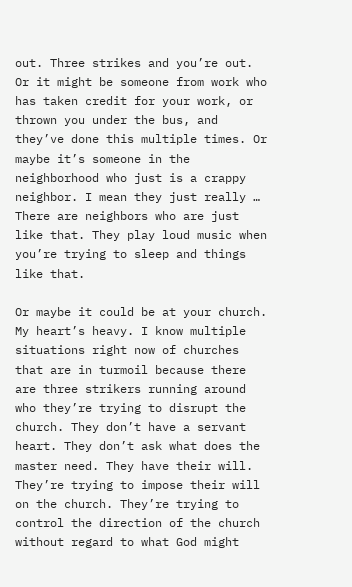out. Three strikes and you’re out. Or it might be someone from work who has taken credit for your work, or thrown you under the bus, and they’ve done this multiple times. Or maybe it’s someone in the neighborhood who just is a crappy neighbor. I mean they just really … There are neighbors who are just like that. They play loud music when you’re trying to sleep and things like that.

Or maybe it could be at your church. My heart’s heavy. I know multiple situations right now of churches that are in turmoil because there are three strikers running around who they’re trying to disrupt the church. They don’t have a servant heart. They don’t ask what does the master need. They have their will. They’re trying to impose their will on the church. They’re trying to control the direction of the church without regard to what God might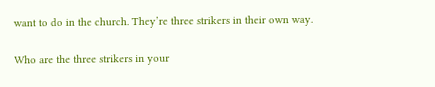want to do in the church. They’re three strikers in their own way.

Who are the three strikers in your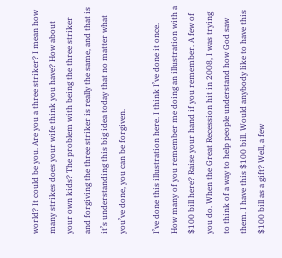world? It could be you. Are you a three striker? I mean how many strikes does your wife think you have? How about your own kids? The problem with being the three striker and forgiving the three striker is really the same, and that is it’s understanding this big idea today that no matter what you’ve done, you can be forgiven.

I’ve done this illustration here. I think I’ve done it once. How many of you remember me doing an illustration with a $100 bill here? Raise your hand if you remember. A few of you do. When the Great Recession hit in 2008, I was trying to think of a way to help people understand how God saw them. I have this $100 bill. Would anybody like to have this $100 bill as a gift? Well, a few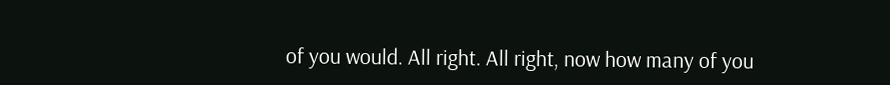of you would. All right. All right, now how many of you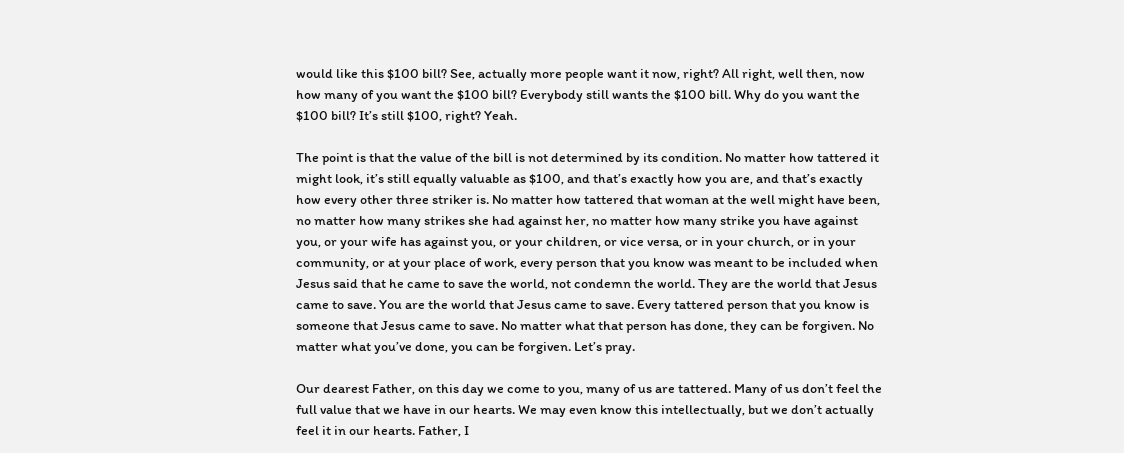would like this $100 bill? See, actually more people want it now, right? All right, well then, now how many of you want the $100 bill? Everybody still wants the $100 bill. Why do you want the $100 bill? It’s still $100, right? Yeah.

The point is that the value of the bill is not determined by its condition. No matter how tattered it might look, it’s still equally valuable as $100, and that’s exactly how you are, and that’s exactly how every other three striker is. No matter how tattered that woman at the well might have been, no matter how many strikes she had against her, no matter how many strike you have against you, or your wife has against you, or your children, or vice versa, or in your church, or in your community, or at your place of work, every person that you know was meant to be included when Jesus said that he came to save the world, not condemn the world. They are the world that Jesus came to save. You are the world that Jesus came to save. Every tattered person that you know is someone that Jesus came to save. No matter what that person has done, they can be forgiven. No matter what you’ve done, you can be forgiven. Let’s pray.

Our dearest Father, on this day we come to you, many of us are tattered. Many of us don’t feel the full value that we have in our hearts. We may even know this intellectually, but we don’t actually feel it in our hearts. Father, I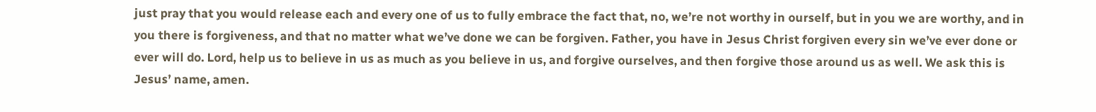just pray that you would release each and every one of us to fully embrace the fact that, no, we’re not worthy in ourself, but in you we are worthy, and in you there is forgiveness, and that no matter what we’ve done we can be forgiven. Father, you have in Jesus Christ forgiven every sin we’ve ever done or ever will do. Lord, help us to believe in us as much as you believe in us, and forgive ourselves, and then forgive those around us as well. We ask this is Jesus’ name, amen.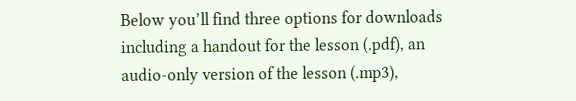Below you’ll find three options for downloads including a handout for the lesson (.pdf), an audio-only version of the lesson (.mp3),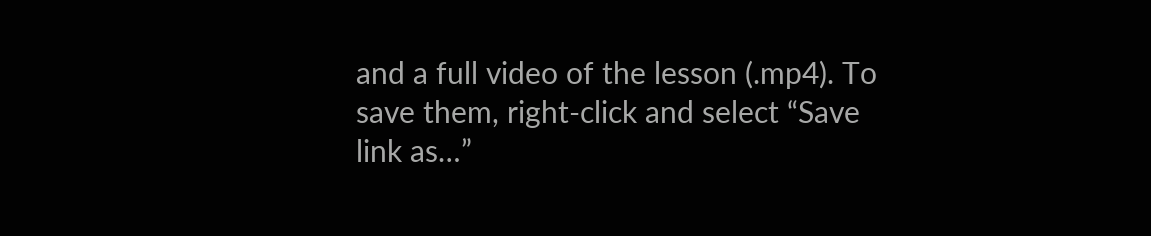and a full video of the lesson (.mp4). To save them, right-click and select “Save link as…”